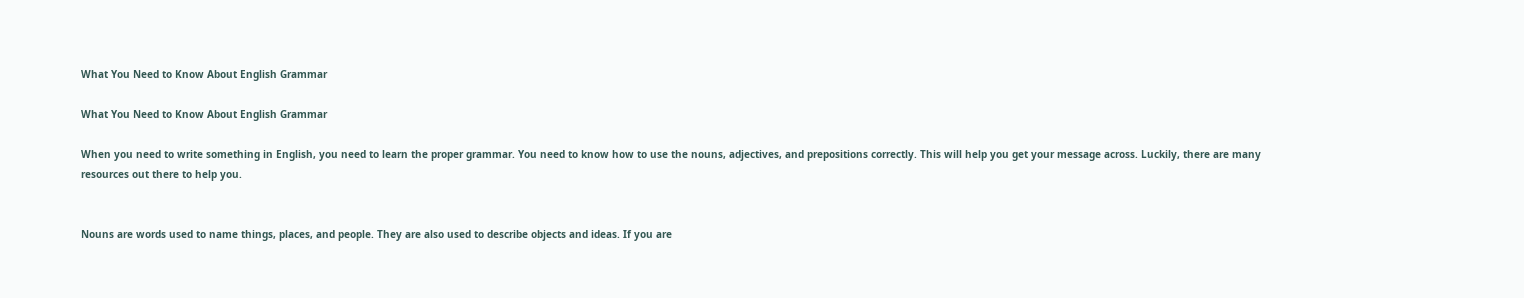What You Need to Know About English Grammar

What You Need to Know About English Grammar

When you need to write something in English, you need to learn the proper grammar. You need to know how to use the nouns, adjectives, and prepositions correctly. This will help you get your message across. Luckily, there are many resources out there to help you.


Nouns are words used to name things, places, and people. They are also used to describe objects and ideas. If you are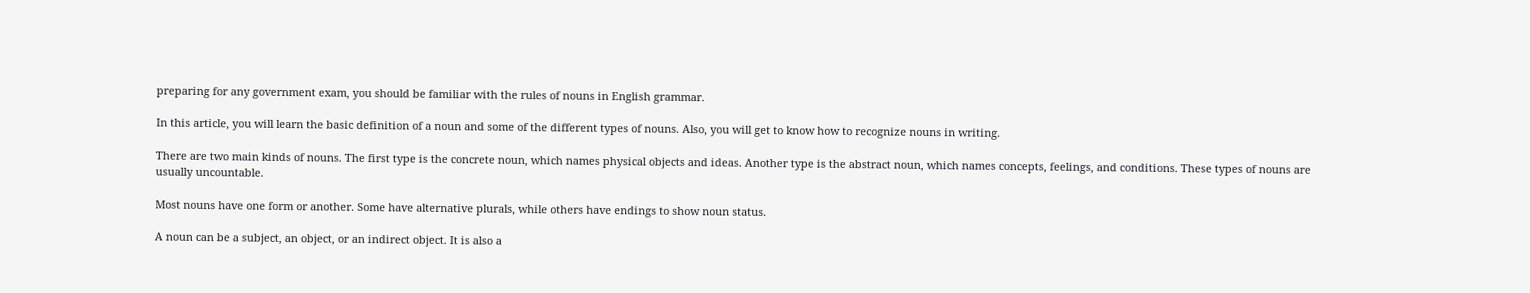preparing for any government exam, you should be familiar with the rules of nouns in English grammar.

In this article, you will learn the basic definition of a noun and some of the different types of nouns. Also, you will get to know how to recognize nouns in writing.

There are two main kinds of nouns. The first type is the concrete noun, which names physical objects and ideas. Another type is the abstract noun, which names concepts, feelings, and conditions. These types of nouns are usually uncountable.

Most nouns have one form or another. Some have alternative plurals, while others have endings to show noun status.

A noun can be a subject, an object, or an indirect object. It is also a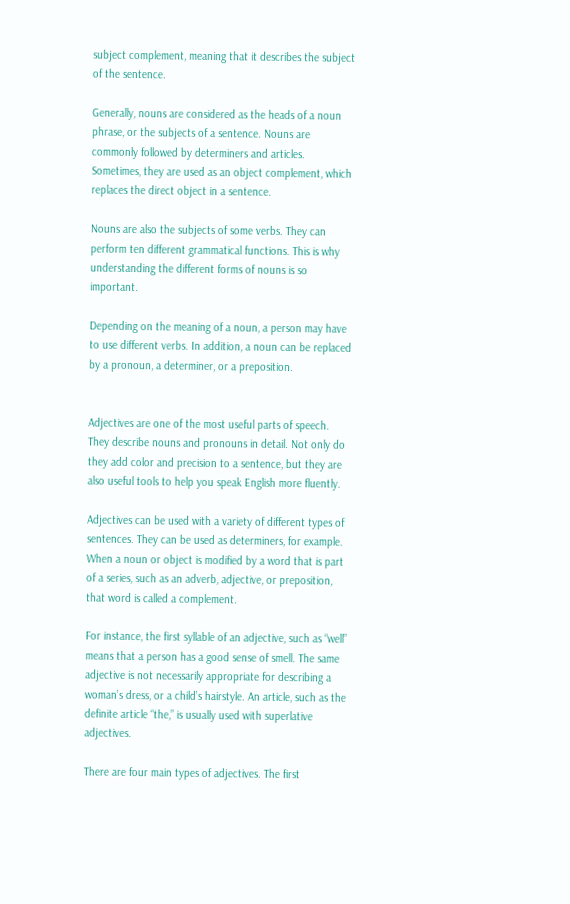subject complement, meaning that it describes the subject of the sentence.

Generally, nouns are considered as the heads of a noun phrase, or the subjects of a sentence. Nouns are commonly followed by determiners and articles. Sometimes, they are used as an object complement, which replaces the direct object in a sentence.

Nouns are also the subjects of some verbs. They can perform ten different grammatical functions. This is why understanding the different forms of nouns is so important.

Depending on the meaning of a noun, a person may have to use different verbs. In addition, a noun can be replaced by a pronoun, a determiner, or a preposition.


Adjectives are one of the most useful parts of speech. They describe nouns and pronouns in detail. Not only do they add color and precision to a sentence, but they are also useful tools to help you speak English more fluently.

Adjectives can be used with a variety of different types of sentences. They can be used as determiners, for example. When a noun or object is modified by a word that is part of a series, such as an adverb, adjective, or preposition, that word is called a complement.

For instance, the first syllable of an adjective, such as “well” means that a person has a good sense of smell. The same adjective is not necessarily appropriate for describing a woman’s dress, or a child’s hairstyle. An article, such as the definite article “the,” is usually used with superlative adjectives.

There are four main types of adjectives. The first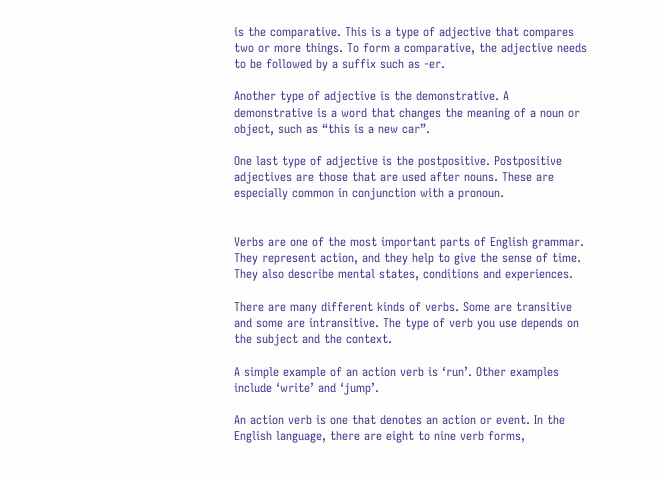is the comparative. This is a type of adjective that compares two or more things. To form a comparative, the adjective needs to be followed by a suffix such as -er.

Another type of adjective is the demonstrative. A demonstrative is a word that changes the meaning of a noun or object, such as “this is a new car”.

One last type of adjective is the postpositive. Postpositive adjectives are those that are used after nouns. These are especially common in conjunction with a pronoun.


Verbs are one of the most important parts of English grammar. They represent action, and they help to give the sense of time. They also describe mental states, conditions and experiences.

There are many different kinds of verbs. Some are transitive and some are intransitive. The type of verb you use depends on the subject and the context.

A simple example of an action verb is ‘run’. Other examples include ‘write’ and ‘jump’.

An action verb is one that denotes an action or event. In the English language, there are eight to nine verb forms,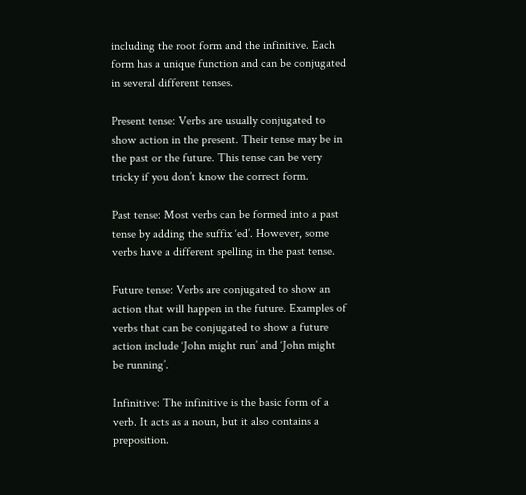including the root form and the infinitive. Each form has a unique function and can be conjugated in several different tenses.

Present tense: Verbs are usually conjugated to show action in the present. Their tense may be in the past or the future. This tense can be very tricky if you don’t know the correct form.

Past tense: Most verbs can be formed into a past tense by adding the suffix ‘ed’. However, some verbs have a different spelling in the past tense.

Future tense: Verbs are conjugated to show an action that will happen in the future. Examples of verbs that can be conjugated to show a future action include ‘John might run’ and ‘John might be running’.

Infinitive: The infinitive is the basic form of a verb. It acts as a noun, but it also contains a preposition.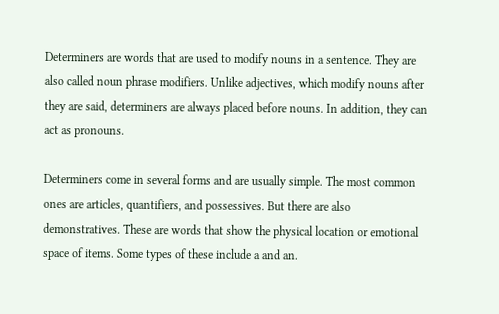Determiners are words that are used to modify nouns in a sentence. They are also called noun phrase modifiers. Unlike adjectives, which modify nouns after they are said, determiners are always placed before nouns. In addition, they can act as pronouns.

Determiners come in several forms and are usually simple. The most common ones are articles, quantifiers, and possessives. But there are also demonstratives. These are words that show the physical location or emotional space of items. Some types of these include a and an.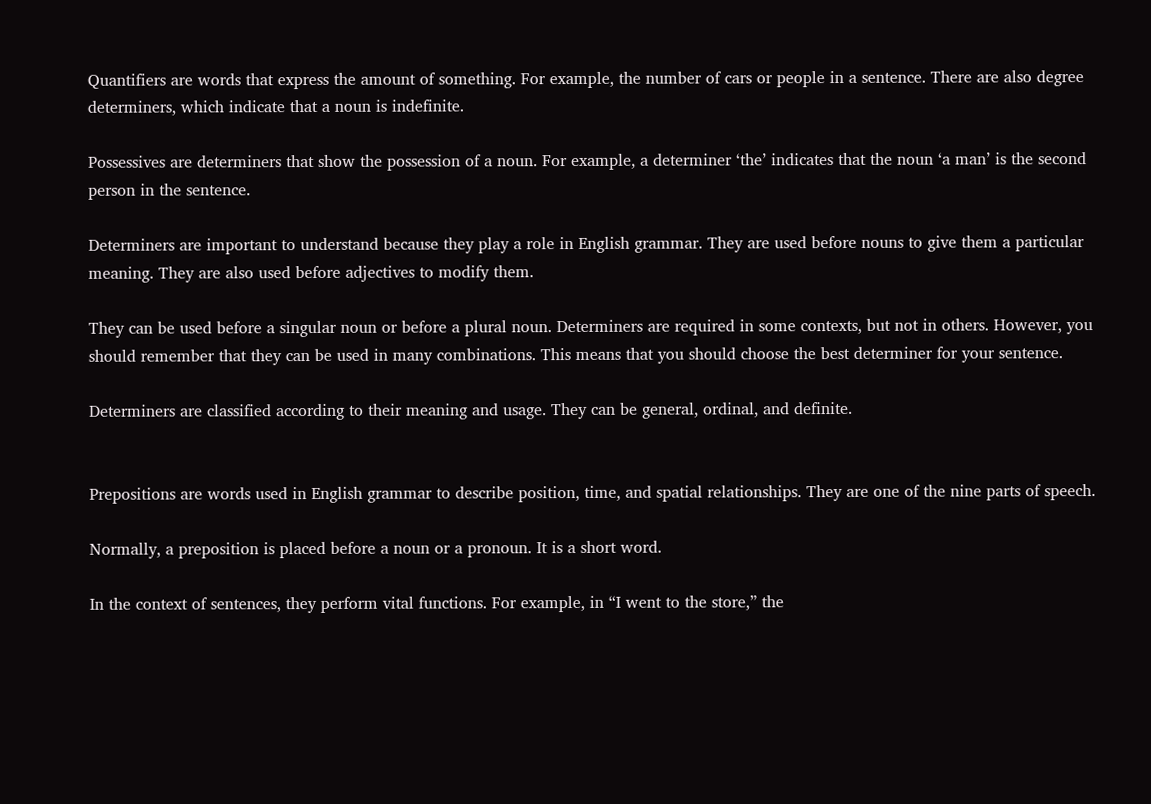Quantifiers are words that express the amount of something. For example, the number of cars or people in a sentence. There are also degree determiners, which indicate that a noun is indefinite.

Possessives are determiners that show the possession of a noun. For example, a determiner ‘the’ indicates that the noun ‘a man’ is the second person in the sentence.

Determiners are important to understand because they play a role in English grammar. They are used before nouns to give them a particular meaning. They are also used before adjectives to modify them.

They can be used before a singular noun or before a plural noun. Determiners are required in some contexts, but not in others. However, you should remember that they can be used in many combinations. This means that you should choose the best determiner for your sentence.

Determiners are classified according to their meaning and usage. They can be general, ordinal, and definite.


Prepositions are words used in English grammar to describe position, time, and spatial relationships. They are one of the nine parts of speech.

Normally, a preposition is placed before a noun or a pronoun. It is a short word.

In the context of sentences, they perform vital functions. For example, in “I went to the store,” the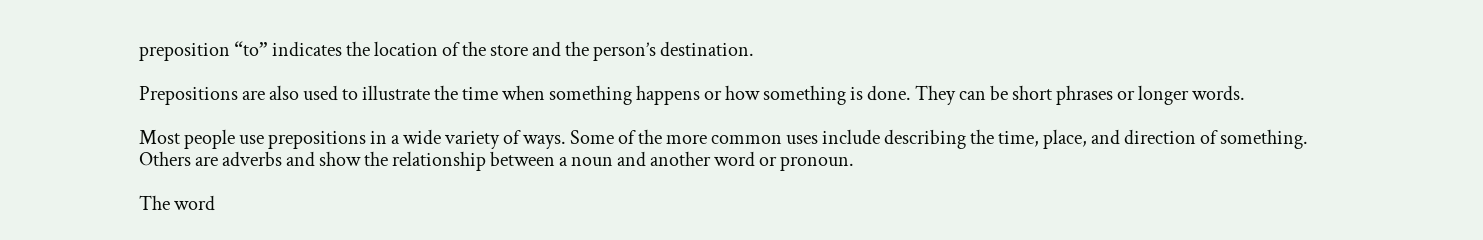preposition “to” indicates the location of the store and the person’s destination.

Prepositions are also used to illustrate the time when something happens or how something is done. They can be short phrases or longer words.

Most people use prepositions in a wide variety of ways. Some of the more common uses include describing the time, place, and direction of something. Others are adverbs and show the relationship between a noun and another word or pronoun.

The word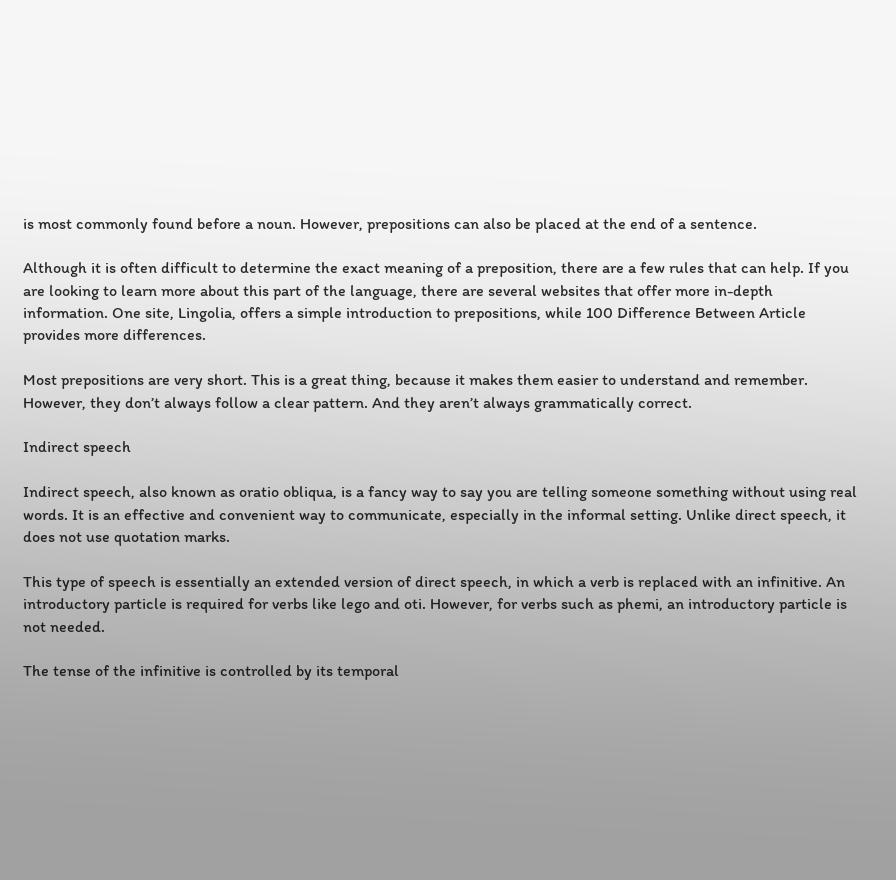is most commonly found before a noun. However, prepositions can also be placed at the end of a sentence.

Although it is often difficult to determine the exact meaning of a preposition, there are a few rules that can help. If you are looking to learn more about this part of the language, there are several websites that offer more in-depth information. One site, Lingolia, offers a simple introduction to prepositions, while 100 Difference Between Article provides more differences.

Most prepositions are very short. This is a great thing, because it makes them easier to understand and remember. However, they don’t always follow a clear pattern. And they aren’t always grammatically correct.

Indirect speech

Indirect speech, also known as oratio obliqua, is a fancy way to say you are telling someone something without using real words. It is an effective and convenient way to communicate, especially in the informal setting. Unlike direct speech, it does not use quotation marks.

This type of speech is essentially an extended version of direct speech, in which a verb is replaced with an infinitive. An introductory particle is required for verbs like lego and oti. However, for verbs such as phemi, an introductory particle is not needed.

The tense of the infinitive is controlled by its temporal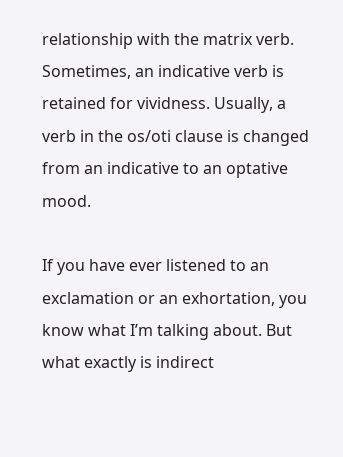relationship with the matrix verb. Sometimes, an indicative verb is retained for vividness. Usually, a verb in the os/oti clause is changed from an indicative to an optative mood.

If you have ever listened to an exclamation or an exhortation, you know what I’m talking about. But what exactly is indirect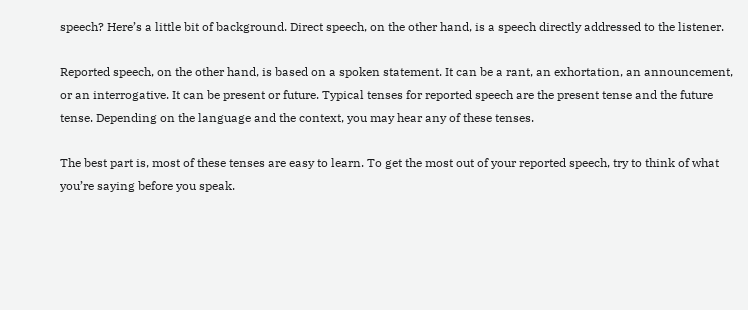speech? Here’s a little bit of background. Direct speech, on the other hand, is a speech directly addressed to the listener.

Reported speech, on the other hand, is based on a spoken statement. It can be a rant, an exhortation, an announcement, or an interrogative. It can be present or future. Typical tenses for reported speech are the present tense and the future tense. Depending on the language and the context, you may hear any of these tenses.

The best part is, most of these tenses are easy to learn. To get the most out of your reported speech, try to think of what you’re saying before you speak.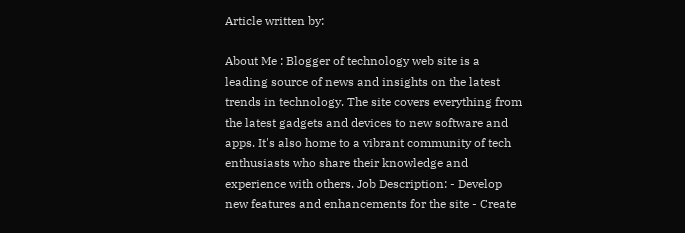Article written by:

About Me : Blogger of technology web site is a leading source of news and insights on the latest trends in technology. The site covers everything from the latest gadgets and devices to new software and apps. It's also home to a vibrant community of tech enthusiasts who share their knowledge and experience with others. Job Description: - Develop new features and enhancements for the site - Create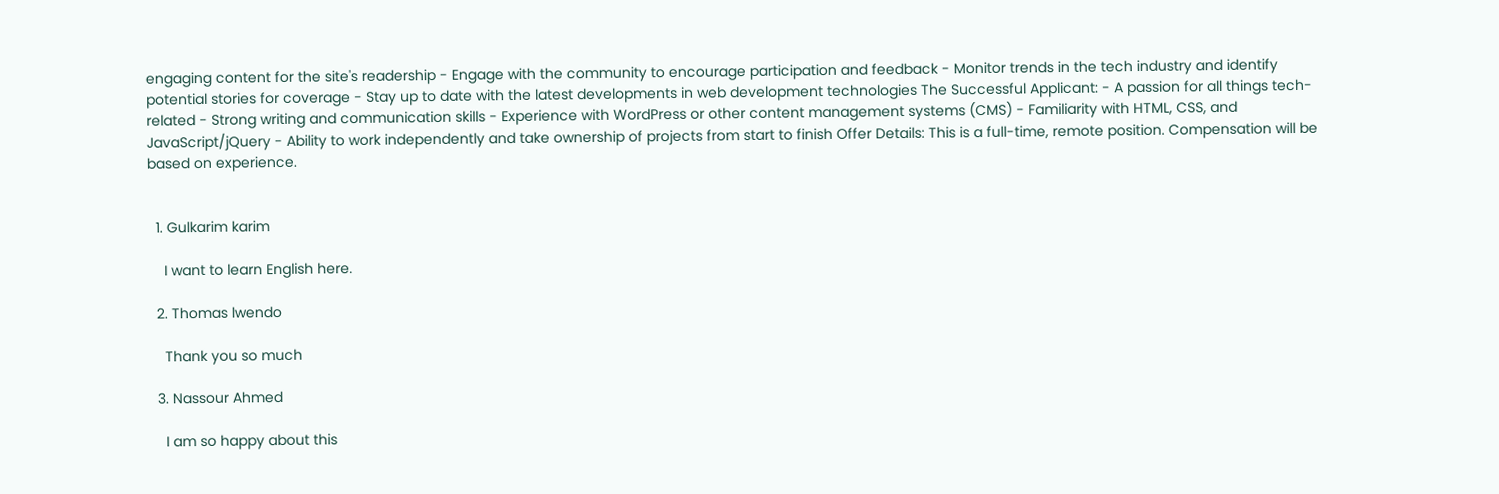engaging content for the site's readership - Engage with the community to encourage participation and feedback - Monitor trends in the tech industry and identify potential stories for coverage - Stay up to date with the latest developments in web development technologies The Successful Applicant: - A passion for all things tech-related - Strong writing and communication skills - Experience with WordPress or other content management systems (CMS) - Familiarity with HTML, CSS, and JavaScript/jQuery - Ability to work independently and take ownership of projects from start to finish Offer Details: This is a full-time, remote position. Compensation will be based on experience.


  1. Gulkarim karim

    I want to learn English here.

  2. Thomas lwendo

    Thank you so much

  3. Nassour Ahmed

    I am so happy about this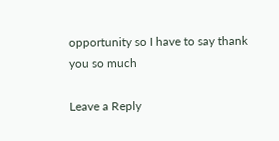opportunity so I have to say thank you so much

Leave a Reply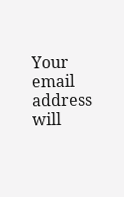Your email address will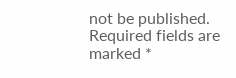not be published. Required fields are marked *